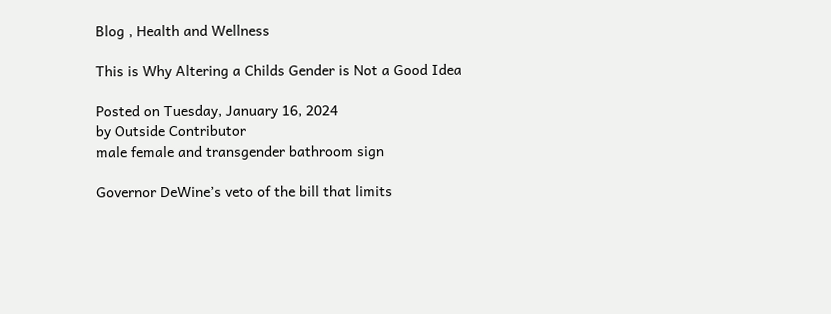Blog , Health and Wellness

This is Why Altering a Childs Gender is Not a Good Idea

Posted on Tuesday, January 16, 2024
by Outside Contributor
male female and transgender bathroom sign

Governor DeWine’s veto of the bill that limits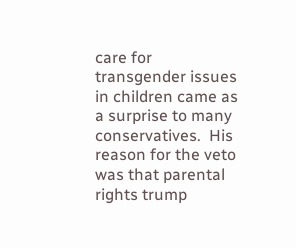care for transgender issues in children came as a surprise to many conservatives.  His reason for the veto was that parental rights trump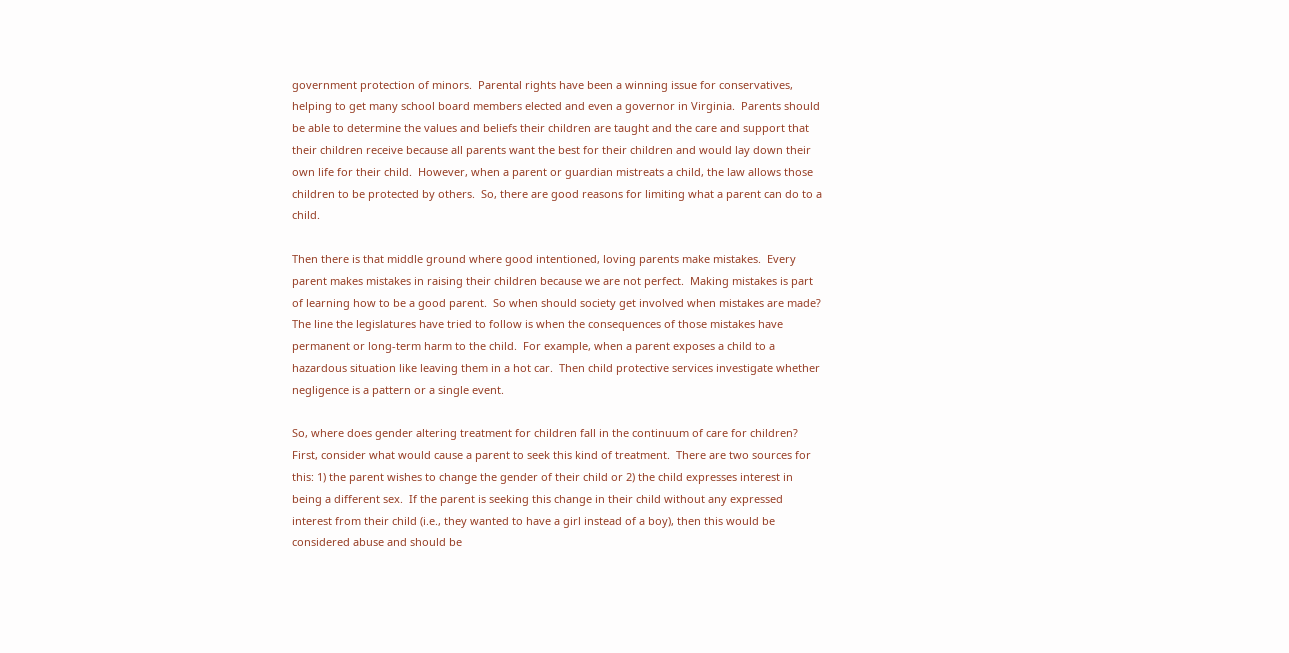government protection of minors.  Parental rights have been a winning issue for conservatives, helping to get many school board members elected and even a governor in Virginia.  Parents should be able to determine the values and beliefs their children are taught and the care and support that their children receive because all parents want the best for their children and would lay down their own life for their child.  However, when a parent or guardian mistreats a child, the law allows those children to be protected by others.  So, there are good reasons for limiting what a parent can do to a child.

Then there is that middle ground where good intentioned, loving parents make mistakes.  Every parent makes mistakes in raising their children because we are not perfect.  Making mistakes is part of learning how to be a good parent.  So when should society get involved when mistakes are made?  The line the legislatures have tried to follow is when the consequences of those mistakes have permanent or long-term harm to the child.  For example, when a parent exposes a child to a hazardous situation like leaving them in a hot car.  Then child protective services investigate whether negligence is a pattern or a single event.

So, where does gender altering treatment for children fall in the continuum of care for children?  First, consider what would cause a parent to seek this kind of treatment.  There are two sources for this: 1) the parent wishes to change the gender of their child or 2) the child expresses interest in being a different sex.  If the parent is seeking this change in their child without any expressed interest from their child (i.e., they wanted to have a girl instead of a boy), then this would be considered abuse and should be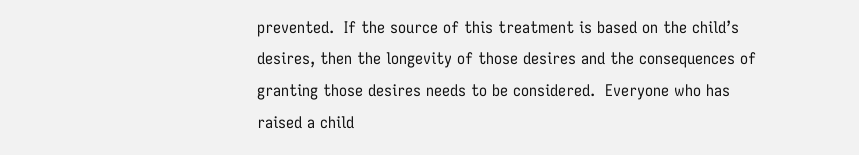prevented.  If the source of this treatment is based on the child’s desires, then the longevity of those desires and the consequences of granting those desires needs to be considered.  Everyone who has raised a child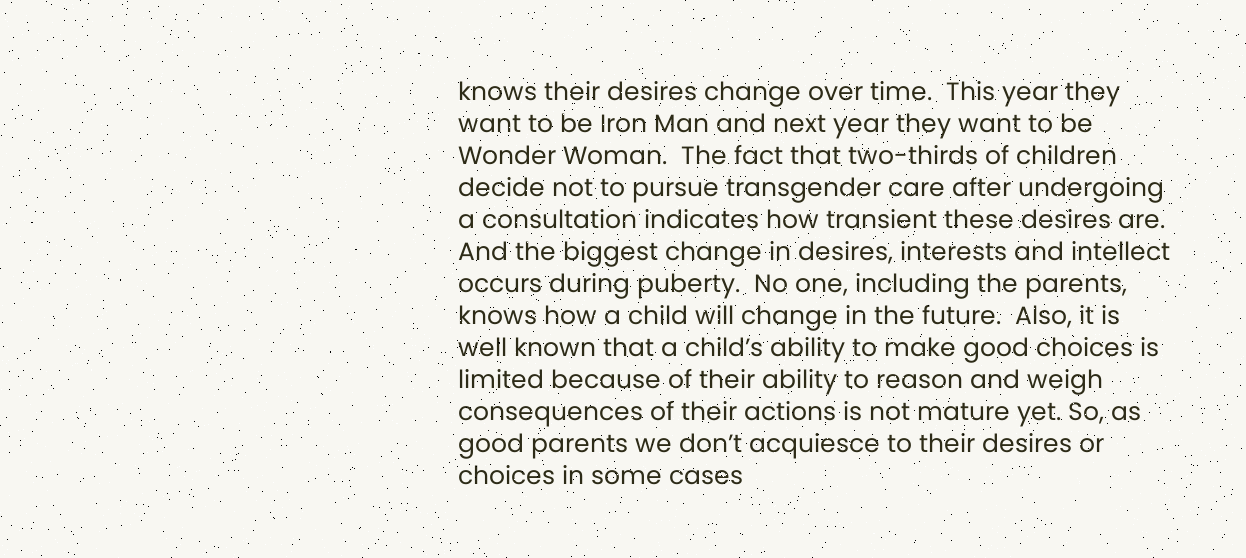knows their desires change over time.  This year they want to be Iron Man and next year they want to be Wonder Woman.  The fact that two-thirds of children decide not to pursue transgender care after undergoing a consultation indicates how transient these desires are.  And the biggest change in desires, interests and intellect occurs during puberty.  No one, including the parents, knows how a child will change in the future.  Also, it is well known that a child’s ability to make good choices is limited because of their ability to reason and weigh consequences of their actions is not mature yet. So, as good parents we don’t acquiesce to their desires or choices in some cases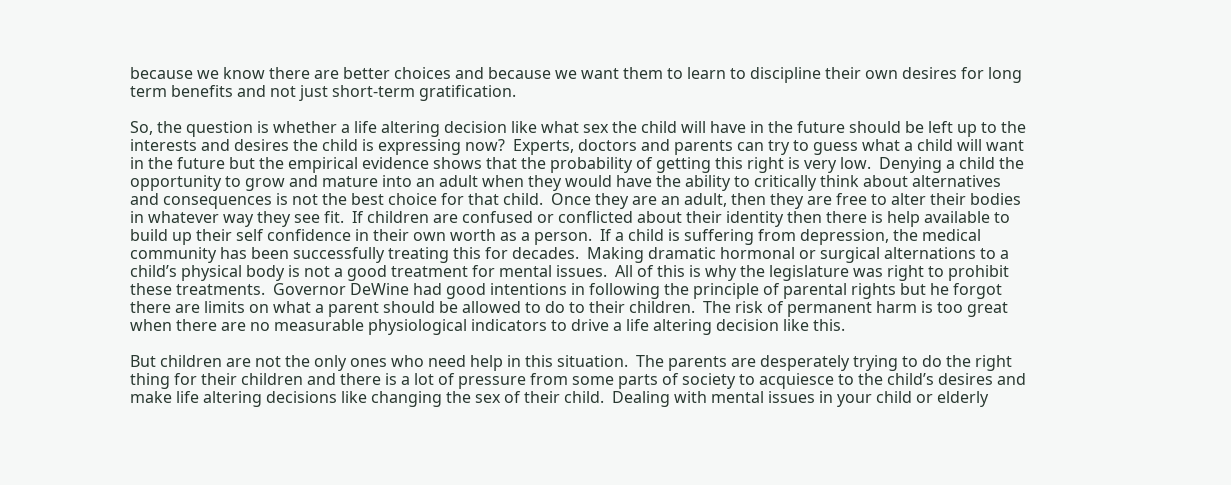because we know there are better choices and because we want them to learn to discipline their own desires for long term benefits and not just short-term gratification.

So, the question is whether a life altering decision like what sex the child will have in the future should be left up to the interests and desires the child is expressing now?  Experts, doctors and parents can try to guess what a child will want in the future but the empirical evidence shows that the probability of getting this right is very low.  Denying a child the opportunity to grow and mature into an adult when they would have the ability to critically think about alternatives and consequences is not the best choice for that child.  Once they are an adult, then they are free to alter their bodies in whatever way they see fit.  If children are confused or conflicted about their identity then there is help available to build up their self confidence in their own worth as a person.  If a child is suffering from depression, the medical community has been successfully treating this for decades.  Making dramatic hormonal or surgical alternations to a child’s physical body is not a good treatment for mental issues.  All of this is why the legislature was right to prohibit these treatments.  Governor DeWine had good intentions in following the principle of parental rights but he forgot there are limits on what a parent should be allowed to do to their children.  The risk of permanent harm is too great when there are no measurable physiological indicators to drive a life altering decision like this.

But children are not the only ones who need help in this situation.  The parents are desperately trying to do the right thing for their children and there is a lot of pressure from some parts of society to acquiesce to the child’s desires and make life altering decisions like changing the sex of their child.  Dealing with mental issues in your child or elderly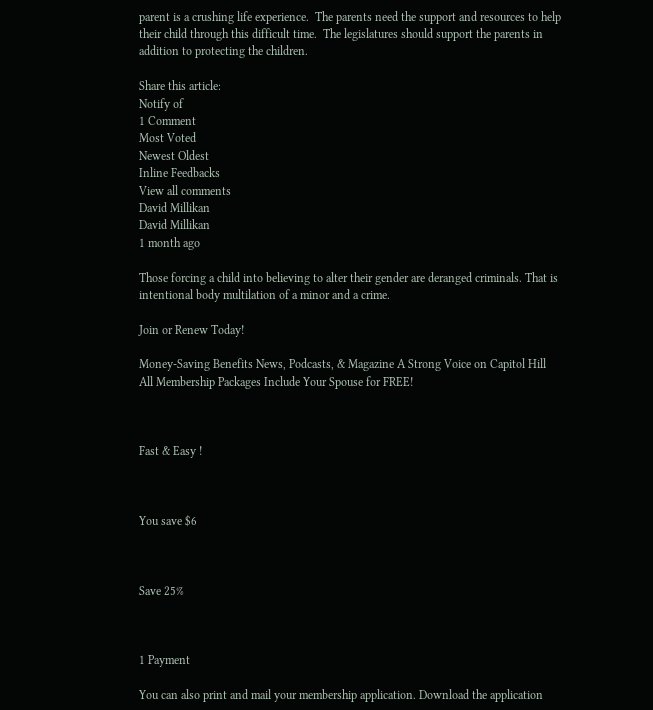parent is a crushing life experience.  The parents need the support and resources to help their child through this difficult time.  The legislatures should support the parents in addition to protecting the children.

Share this article:
Notify of
1 Comment
Most Voted
Newest Oldest
Inline Feedbacks
View all comments
David Millikan
David Millikan
1 month ago

Those forcing a child into believing to alter their gender are deranged criminals. That is intentional body multilation of a minor and a crime.

Join or Renew Today!

Money-Saving Benefits News, Podcasts, & Magazine A Strong Voice on Capitol Hill
All Membership Packages Include Your Spouse for FREE!



Fast & Easy !



You save $6



Save 25%



1 Payment

You can also print and mail your membership application. Download the application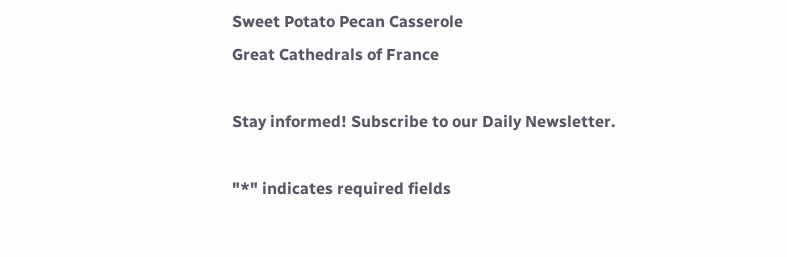Sweet Potato Pecan Casserole
Great Cathedrals of France

Stay informed! Subscribe to our Daily Newsletter.

"*" indicates required fields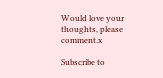Would love your thoughts, please comment.x

Subscribe to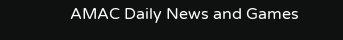AMAC Daily News and Games